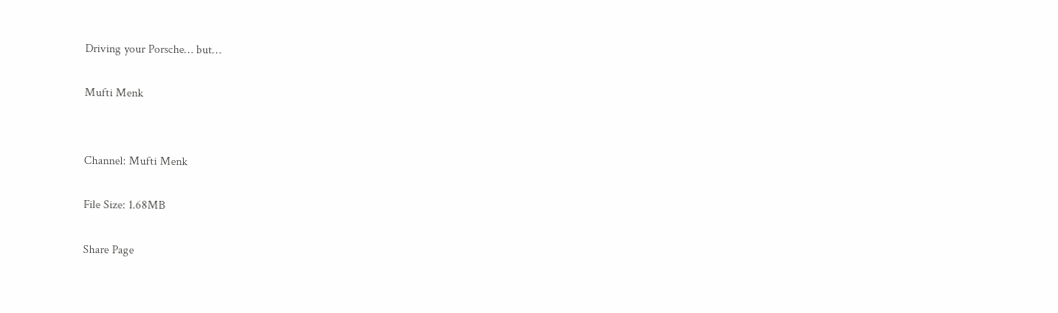Driving your Porsche… but…

Mufti Menk


Channel: Mufti Menk

File Size: 1.68MB

Share Page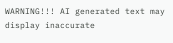WARNING!!! AI generated text may display inaccurate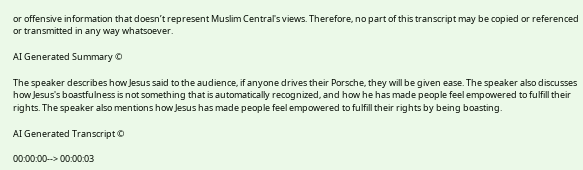or offensive information that doesn’t represent Muslim Central's views. Therefore, no part of this transcript may be copied or referenced or transmitted in any way whatsoever.

AI Generated Summary ©

The speaker describes how Jesus said to the audience, if anyone drives their Porsche, they will be given ease. The speaker also discusses how Jesus's boastfulness is not something that is automatically recognized, and how he has made people feel empowered to fulfill their rights. The speaker also mentions how Jesus has made people feel empowered to fulfill their rights by being boasting.

AI Generated Transcript ©

00:00:00--> 00:00:03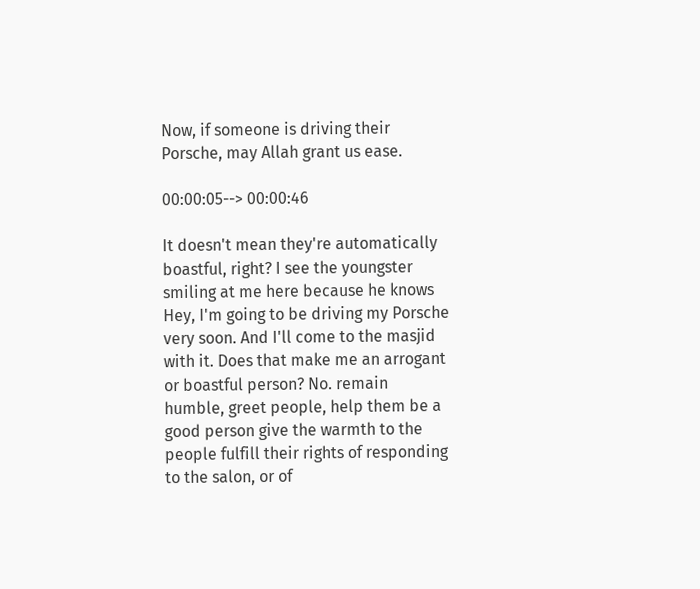Now, if someone is driving their Porsche, may Allah grant us ease.

00:00:05--> 00:00:46

It doesn't mean they're automatically boastful, right? I see the youngster smiling at me here because he knows Hey, I'm going to be driving my Porsche very soon. And I'll come to the masjid with it. Does that make me an arrogant or boastful person? No. remain humble, greet people, help them be a good person give the warmth to the people fulfill their rights of responding to the salon, or of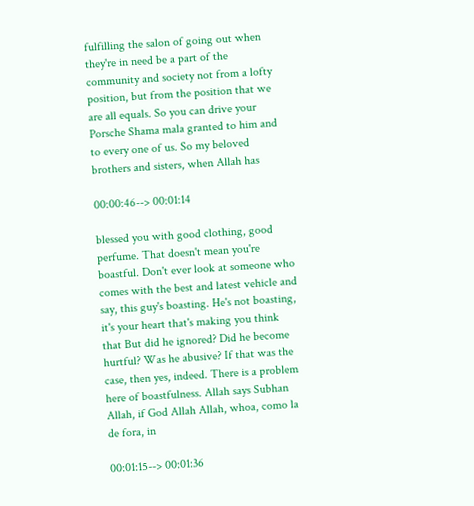fulfilling the salon of going out when they're in need be a part of the community and society not from a lofty position, but from the position that we are all equals. So you can drive your Porsche Shama mala granted to him and to every one of us. So my beloved brothers and sisters, when Allah has

00:00:46--> 00:01:14

blessed you with good clothing, good perfume. That doesn't mean you're boastful. Don't ever look at someone who comes with the best and latest vehicle and say, this guy's boasting. He's not boasting, it's your heart that's making you think that But did he ignored? Did he become hurtful? Was he abusive? If that was the case, then yes, indeed. There is a problem here of boastfulness. Allah says Subhan Allah, if God Allah Allah, whoa, como la de fora, in

00:01:15--> 00:01:36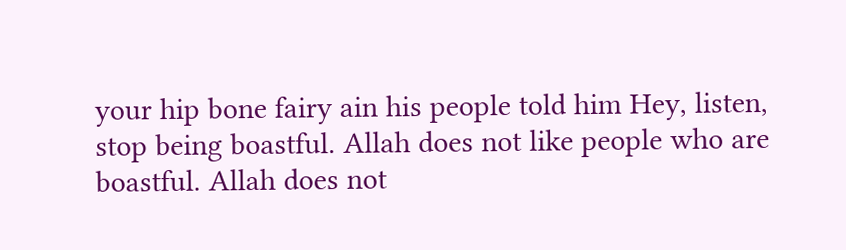your hip bone fairy ain his people told him Hey, listen, stop being boastful. Allah does not like people who are boastful. Allah does not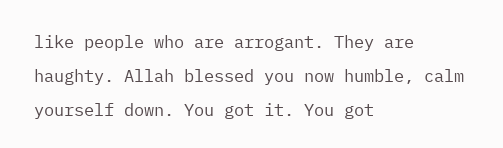like people who are arrogant. They are haughty. Allah blessed you now humble, calm yourself down. You got it. You got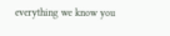everything we know you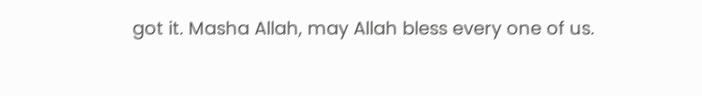got it. Masha Allah, may Allah bless every one of us.